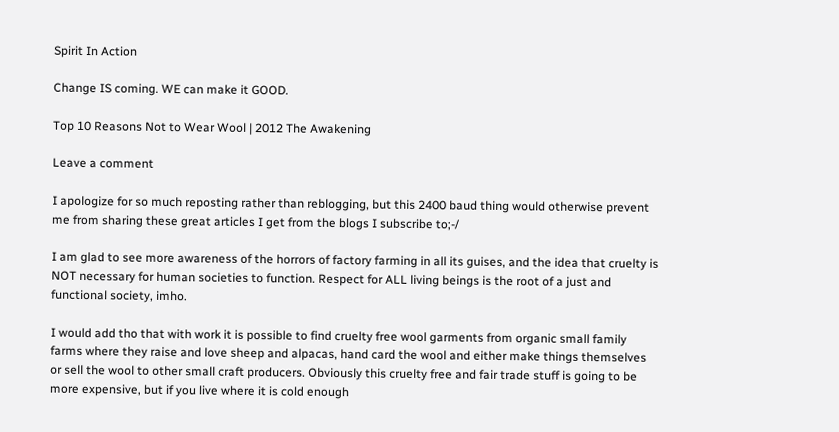Spirit In Action

Change IS coming. WE can make it GOOD.

Top 10 Reasons Not to Wear Wool | 2012 The Awakening

Leave a comment

I apologize for so much reposting rather than reblogging, but this 2400 baud thing would otherwise prevent me from sharing these great articles I get from the blogs I subscribe to;-/

I am glad to see more awareness of the horrors of factory farming in all its guises, and the idea that cruelty is NOT necessary for human societies to function. Respect for ALL living beings is the root of a just and functional society, imho.

I would add tho that with work it is possible to find cruelty free wool garments from organic small family farms where they raise and love sheep and alpacas, hand card the wool and either make things themselves or sell the wool to other small craft producers. Obviously this cruelty free and fair trade stuff is going to be more expensive, but if you live where it is cold enough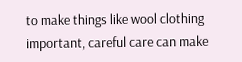to make things like wool clothing important, careful care can make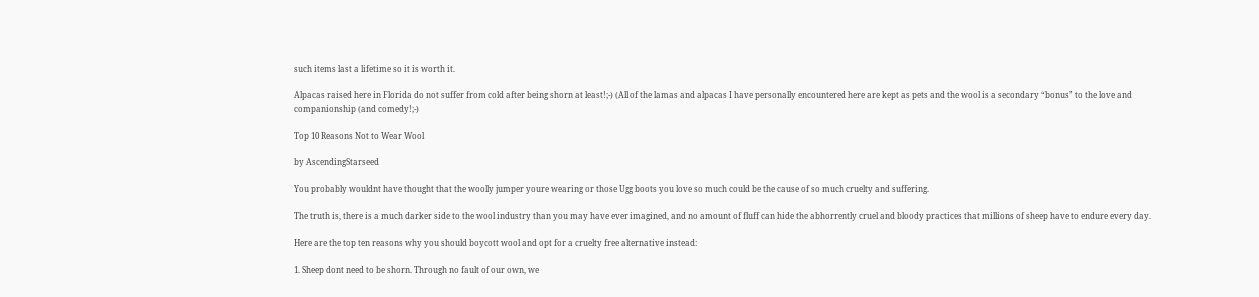such items last a lifetime so it is worth it.

Alpacas raised here in Florida do not suffer from cold after being shorn at least!;-) (All of the lamas and alpacas I have personally encountered here are kept as pets and the wool is a secondary “bonus” to the love and companionship (and comedy!;-)

Top 10 Reasons Not to Wear Wool

by AscendingStarseed

You probably wouldnt have thought that the woolly jumper youre wearing or those Ugg boots you love so much could be the cause of so much cruelty and suffering.

The truth is, there is a much darker side to the wool industry than you may have ever imagined, and no amount of fluff can hide the abhorrently cruel and bloody practices that millions of sheep have to endure every day.

Here are the top ten reasons why you should boycott wool and opt for a cruelty free alternative instead:

1. Sheep dont need to be shorn. Through no fault of our own, we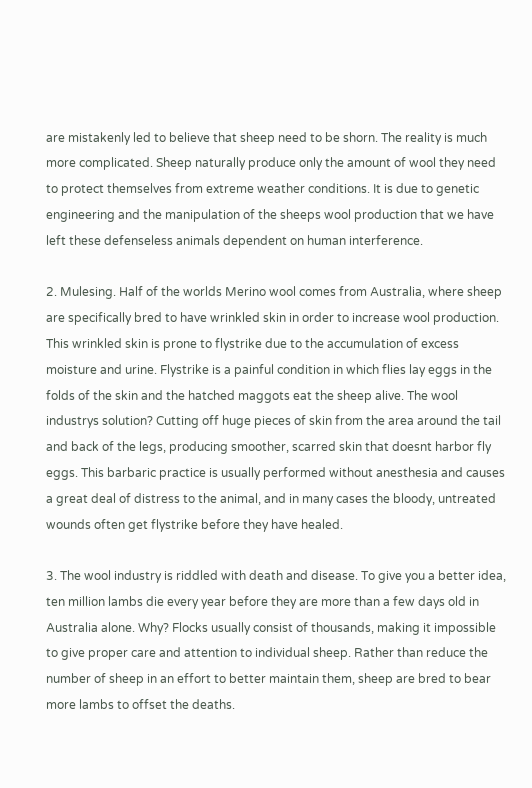are mistakenly led to believe that sheep need to be shorn. The reality is much more complicated. Sheep naturally produce only the amount of wool they need to protect themselves from extreme weather conditions. It is due to genetic engineering and the manipulation of the sheeps wool production that we have left these defenseless animals dependent on human interference.

2. Mulesing. Half of the worlds Merino wool comes from Australia, where sheep are specifically bred to have wrinkled skin in order to increase wool production. This wrinkled skin is prone to flystrike due to the accumulation of excess moisture and urine. Flystrike is a painful condition in which flies lay eggs in the folds of the skin and the hatched maggots eat the sheep alive. The wool industrys solution? Cutting off huge pieces of skin from the area around the tail and back of the legs, producing smoother, scarred skin that doesnt harbor fly eggs. This barbaric practice is usually performed without anesthesia and causes a great deal of distress to the animal, and in many cases the bloody, untreated wounds often get flystrike before they have healed.

3. The wool industry is riddled with death and disease. To give you a better idea, ten million lambs die every year before they are more than a few days old in Australia alone. Why? Flocks usually consist of thousands, making it impossible to give proper care and attention to individual sheep. Rather than reduce the number of sheep in an effort to better maintain them, sheep are bred to bear more lambs to offset the deaths.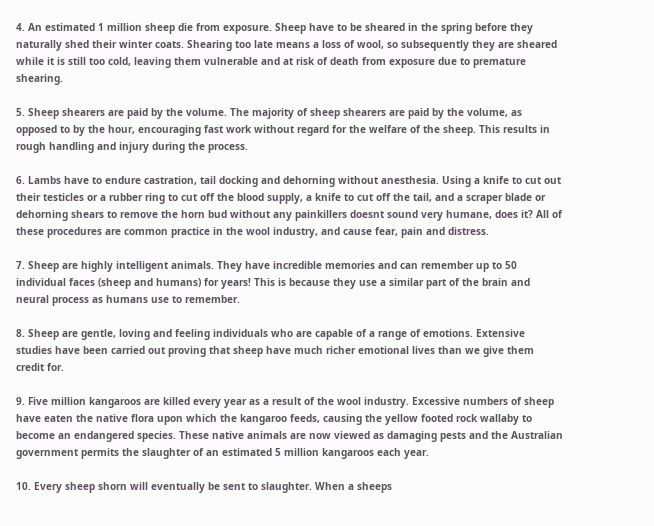4. An estimated 1 million sheep die from exposure. Sheep have to be sheared in the spring before they naturally shed their winter coats. Shearing too late means a loss of wool, so subsequently they are sheared while it is still too cold, leaving them vulnerable and at risk of death from exposure due to premature shearing.

5. Sheep shearers are paid by the volume. The majority of sheep shearers are paid by the volume, as opposed to by the hour, encouraging fast work without regard for the welfare of the sheep. This results in rough handling and injury during the process.

6. Lambs have to endure castration, tail docking and dehorning without anesthesia. Using a knife to cut out their testicles or a rubber ring to cut off the blood supply, a knife to cut off the tail, and a scraper blade or dehorning shears to remove the horn bud without any painkillers doesnt sound very humane, does it? All of these procedures are common practice in the wool industry, and cause fear, pain and distress.

7. Sheep are highly intelligent animals. They have incredible memories and can remember up to 50 individual faces (sheep and humans) for years! This is because they use a similar part of the brain and neural process as humans use to remember.

8. Sheep are gentle, loving and feeling individuals who are capable of a range of emotions. Extensive studies have been carried out proving that sheep have much richer emotional lives than we give them credit for.

9. Five million kangaroos are killed every year as a result of the wool industry. Excessive numbers of sheep have eaten the native flora upon which the kangaroo feeds, causing the yellow footed rock wallaby to become an endangered species. These native animals are now viewed as damaging pests and the Australian government permits the slaughter of an estimated 5 million kangaroos each year.

10. Every sheep shorn will eventually be sent to slaughter. When a sheeps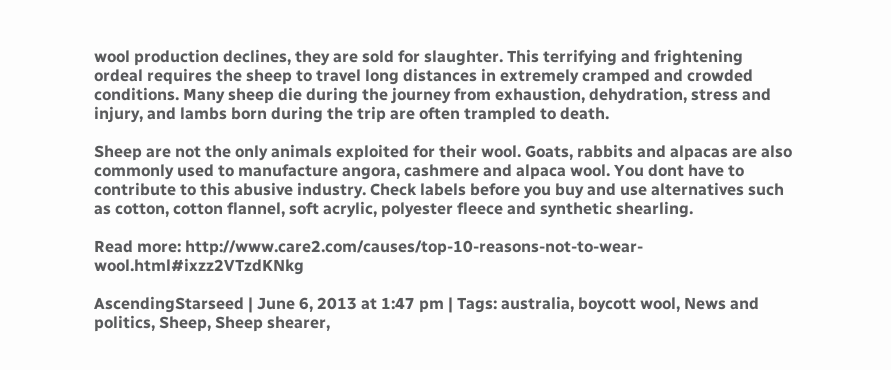wool production declines, they are sold for slaughter. This terrifying and frightening ordeal requires the sheep to travel long distances in extremely cramped and crowded conditions. Many sheep die during the journey from exhaustion, dehydration, stress and injury, and lambs born during the trip are often trampled to death.

Sheep are not the only animals exploited for their wool. Goats, rabbits and alpacas are also commonly used to manufacture angora, cashmere and alpaca wool. You dont have to contribute to this abusive industry. Check labels before you buy and use alternatives such as cotton, cotton flannel, soft acrylic, polyester fleece and synthetic shearling.

Read more: http://www.care2.com/causes/top-10-reasons-not-to-wear-wool.html#ixzz2VTzdKNkg

AscendingStarseed | June 6, 2013 at 1:47 pm | Tags: australia, boycott wool, News and politics, Sheep, Sheep shearer,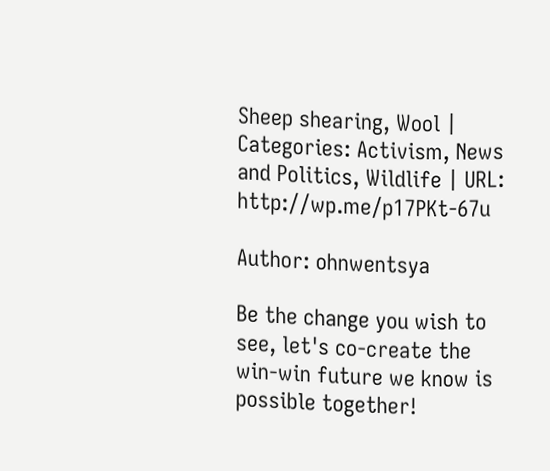Sheep shearing, Wool | Categories: Activism, News and Politics, Wildlife | URL: http://wp.me/p17PKt-67u

Author: ohnwentsya

Be the change you wish to see, let's co-create the win-win future we know is possible together!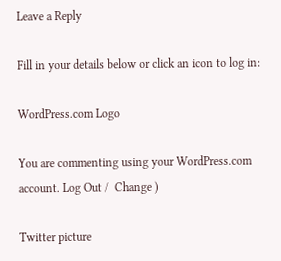Leave a Reply

Fill in your details below or click an icon to log in:

WordPress.com Logo

You are commenting using your WordPress.com account. Log Out /  Change )

Twitter picture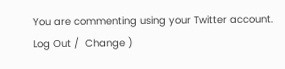You are commenting using your Twitter account. Log Out /  Change )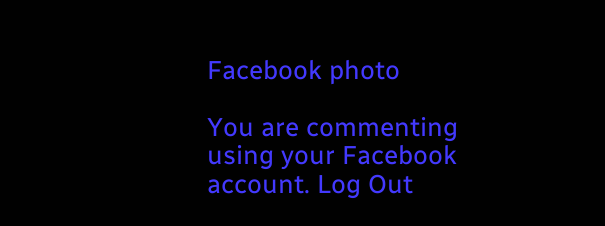Facebook photo

You are commenting using your Facebook account. Log Out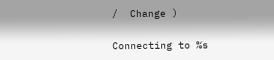/  Change )

Connecting to %s